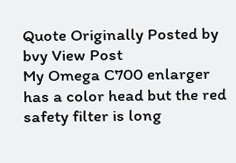Quote Originally Posted by bvy View Post
My Omega C700 enlarger has a color head but the red safety filter is long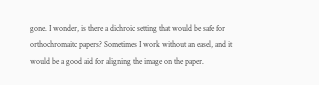gone. I wonder, is there a dichroic setting that would be safe for orthochromaitc papers? Sometimes I work without an easel, and it would be a good aid for aligning the image on the paper.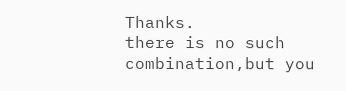Thanks.
there is no such combination,but you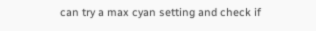can try a max cyan setting and check if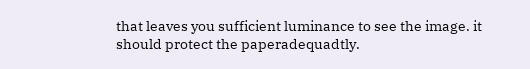that leaves you sufficient luminance to see the image. it should protect the paperadequadtly.